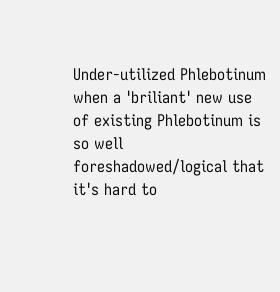Under-utilized Phlebotinum
when a 'briliant' new use of existing Phlebotinum is so well foreshadowed/logical that it's hard to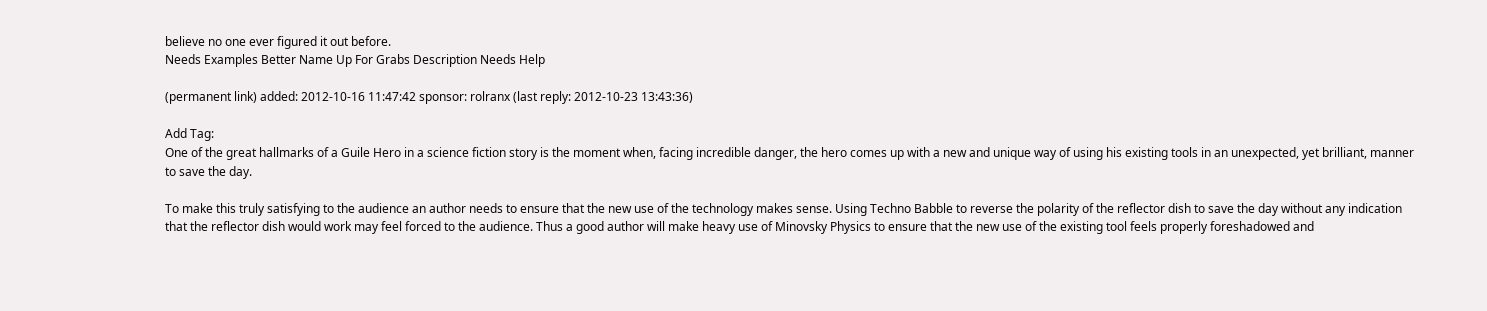believe no one ever figured it out before.
Needs Examples Better Name Up For Grabs Description Needs Help

(permanent link) added: 2012-10-16 11:47:42 sponsor: rolranx (last reply: 2012-10-23 13:43:36)

Add Tag:
One of the great hallmarks of a Guile Hero in a science fiction story is the moment when, facing incredible danger, the hero comes up with a new and unique way of using his existing tools in an unexpected, yet brilliant, manner to save the day.

To make this truly satisfying to the audience an author needs to ensure that the new use of the technology makes sense. Using Techno Babble to reverse the polarity of the reflector dish to save the day without any indication that the reflector dish would work may feel forced to the audience. Thus a good author will make heavy use of Minovsky Physics to ensure that the new use of the existing tool feels properly foreshadowed and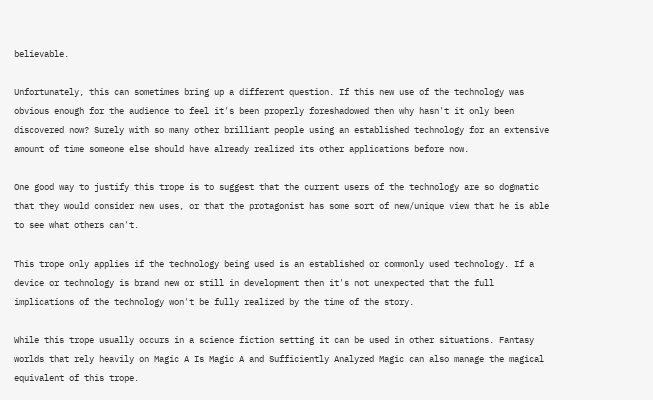believable.

Unfortunately, this can sometimes bring up a different question. If this new use of the technology was obvious enough for the audience to feel it's been properly foreshadowed then why hasn't it only been discovered now? Surely with so many other brilliant people using an established technology for an extensive amount of time someone else should have already realized its other applications before now.

One good way to justify this trope is to suggest that the current users of the technology are so dogmatic that they would consider new uses, or that the protagonist has some sort of new/unique view that he is able to see what others can't.

This trope only applies if the technology being used is an established or commonly used technology. If a device or technology is brand new or still in development then it's not unexpected that the full implications of the technology won't be fully realized by the time of the story.

While this trope usually occurs in a science fiction setting it can be used in other situations. Fantasy worlds that rely heavily on Magic A Is Magic A and Sufficiently Analyzed Magic can also manage the magical equivalent of this trope.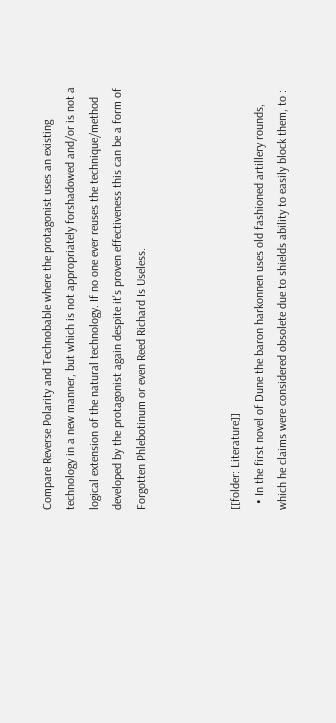Compare Reverse Polarity and Technobable where the protagonist uses an existing technology in a new manner, but which is not appropriately forshadowed and/or is not a logical extension of the natural technology. If no one ever reuses the technique/method developed by the protagonist again despite it's proven effectiveness this can be a form of Forgotten Phlebotinum or even Reed Richard Is Useless.



[[folder: Literature]]
  • In the first novel of Dune the baron harkonnen uses old fashioned artillery rounds, which he claims were considered obsolete due to shields ability to easily block them, to :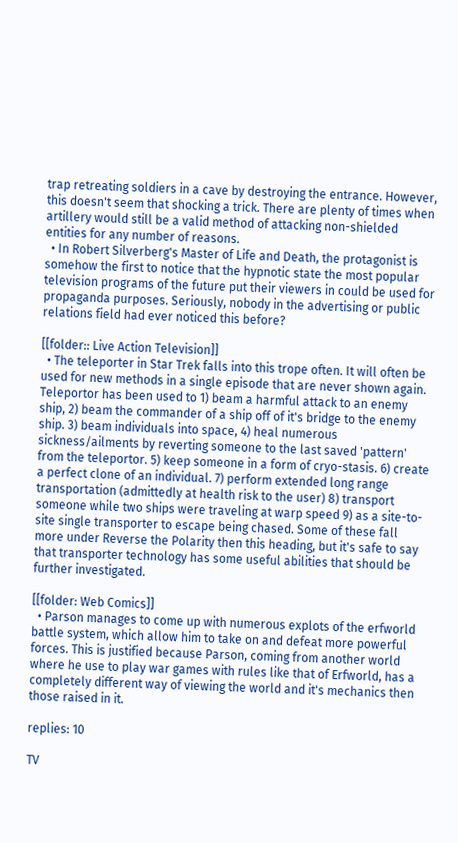trap retreating soldiers in a cave by destroying the entrance. However, this doesn't seem that shocking a trick. There are plenty of times when artillery would still be a valid method of attacking non-shielded entities for any number of reasons.
  • In Robert Silverberg's Master of Life and Death, the protagonist is somehow the first to notice that the hypnotic state the most popular television programs of the future put their viewers in could be used for propaganda purposes. Seriously, nobody in the advertising or public relations field had ever noticed this before?

[[folder:: Live Action Television]]
  • The teleporter in Star Trek falls into this trope often. It will often be used for new methods in a single episode that are never shown again. Teleportor has been used to 1) beam a harmful attack to an enemy ship, 2) beam the commander of a ship off of it's bridge to the enemy ship. 3) beam individuals into space, 4) heal numerous sickness/ailments by reverting someone to the last saved 'pattern' from the teleportor. 5) keep someone in a form of cryo-stasis. 6) create a perfect clone of an individual. 7) perform extended long range transportation (admittedly at health risk to the user) 8) transport someone while two ships were traveling at warp speed 9) as a site-to-site single transporter to escape being chased. Some of these fall more under Reverse the Polarity then this heading, but it's safe to say that transporter technology has some useful abilities that should be further investigated.

[[folder: Web Comics]]
  • Parson manages to come up with numerous explots of the erfworld battle system, which allow him to take on and defeat more powerful forces. This is justified because Parson, coming from another world where he use to play war games with rules like that of Erfworld, has a completely different way of viewing the world and it's mechanics then those raised in it.

replies: 10

TV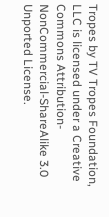Tropes by TV Tropes Foundation, LLC is licensed under a Creative Commons Attribution-NonCommercial-ShareAlike 3.0 Unported License.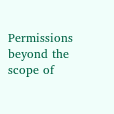Permissions beyond the scope of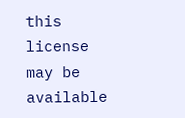this license may be available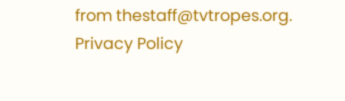from thestaff@tvtropes.org.
Privacy Policy